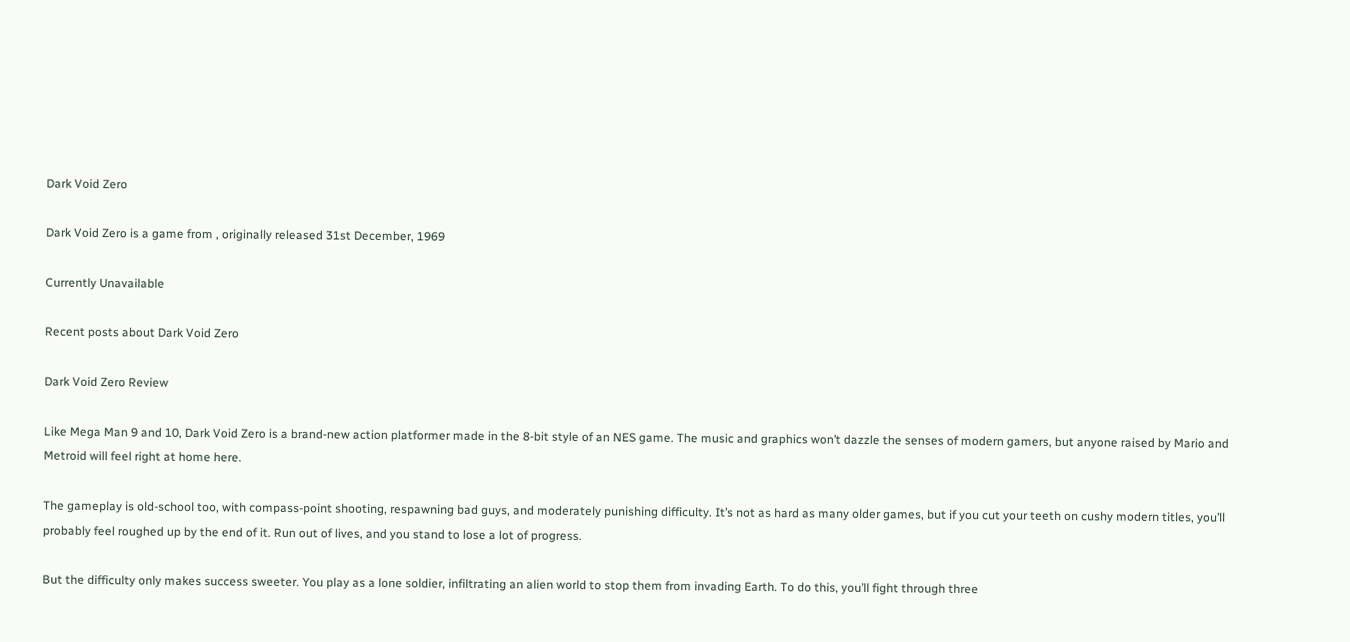Dark Void Zero

Dark Void Zero is a game from , originally released 31st December, 1969

Currently Unavailable

Recent posts about Dark Void Zero

Dark Void Zero Review

Like Mega Man 9 and 10, Dark Void Zero is a brand-new action platformer made in the 8-bit style of an NES game. The music and graphics won’t dazzle the senses of modern gamers, but anyone raised by Mario and Metroid will feel right at home here.

The gameplay is old-school too, with compass-point shooting, respawning bad guys, and moderately punishing difficulty. It’s not as hard as many older games, but if you cut your teeth on cushy modern titles, you’ll probably feel roughed up by the end of it. Run out of lives, and you stand to lose a lot of progress.

But the difficulty only makes success sweeter. You play as a lone soldier, infiltrating an alien world to stop them from invading Earth. To do this, you’ll fight through three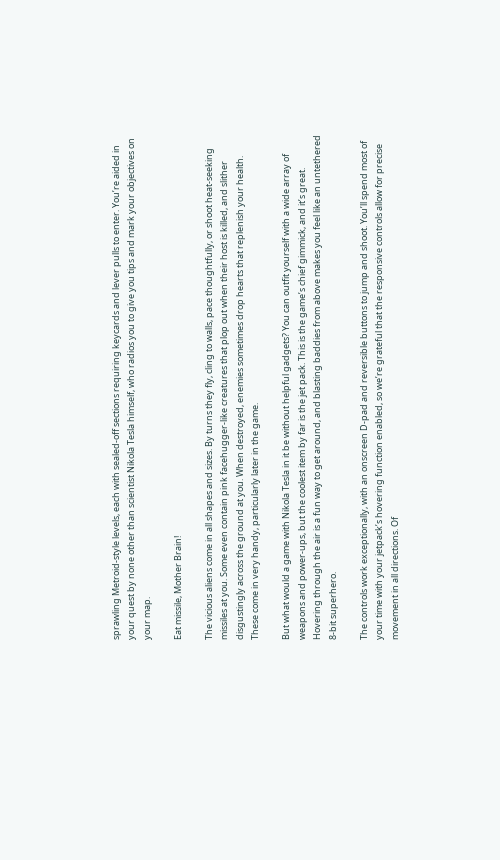sprawling Metroid-style levels, each with sealed-off sections requiring keycards and lever pulls to enter. You’re aided in your quest by none other than scientist Nikola Tesla himself, who radios you to give you tips and mark your objectives on your map.

Eat missile, Mother Brain!

The vicious aliens come in all shapes and sizes. By turns they fly, cling to walls, pace thoughtfully, or shoot heat-seeking missiles at you. Some even contain pink facehugger-like creatures that plop out when their host is killed, and slither disgustingly across the ground at you. When destroyed, enemies sometimes drop hearts that replenish your health. These come in very handy, particularly later in the game.

But what would a game with Nikola Tesla in it be without helpful gadgets? You can outfit yourself with a wide array of weapons and power-ups, but the coolest item by far is the jet pack. This is the game’s chief gimmick, and it’s great. Hovering through the air is a fun way to get around, and blasting baddies from above makes you feel like an untethered 8-bit superhero.

The controls work exceptionally, with an onscreen D-pad and reversible buttons to jump and shoot. You’ll spend most of your time with your jetpack’s hovering function enabled, so we’re grateful that the responsive controls allow for precise movement in all directions. Of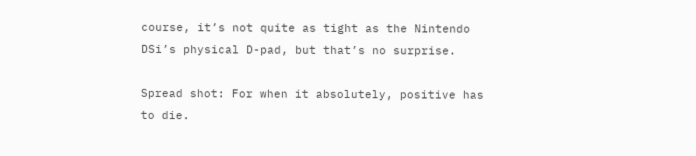course, it’s not quite as tight as the Nintendo DSi’s physical D-pad, but that’s no surprise.

Spread shot: For when it absolutely, positive has to die.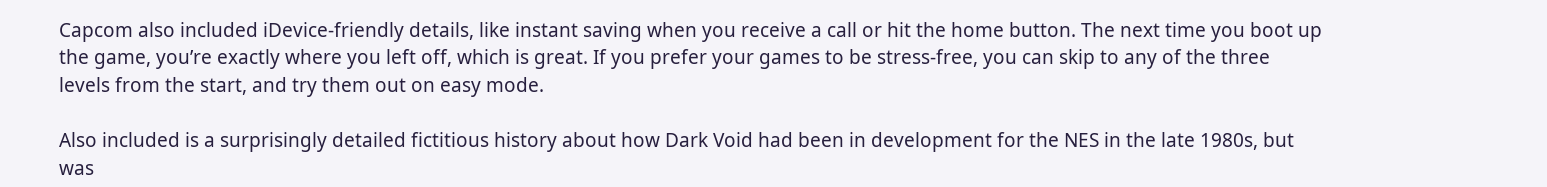Capcom also included iDevice-friendly details, like instant saving when you receive a call or hit the home button. The next time you boot up the game, you’re exactly where you left off, which is great. If you prefer your games to be stress-free, you can skip to any of the three levels from the start, and try them out on easy mode.

Also included is a surprisingly detailed fictitious history about how Dark Void had been in development for the NES in the late 1980s, but was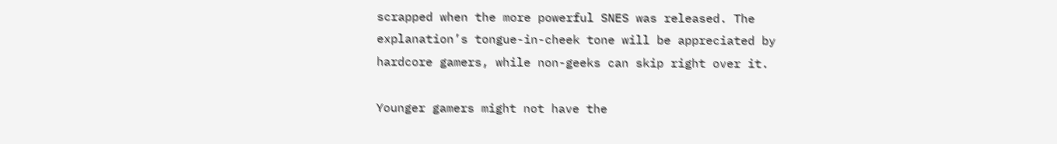scrapped when the more powerful SNES was released. The explanation’s tongue-in-cheek tone will be appreciated by hardcore gamers, while non-geeks can skip right over it.

Younger gamers might not have the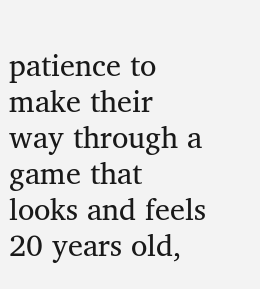patience to make their way through a game that looks and feels 20 years old,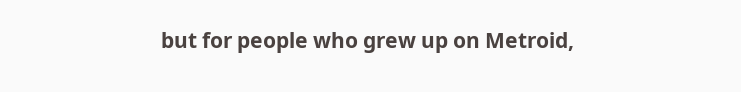but for people who grew up on Metroid,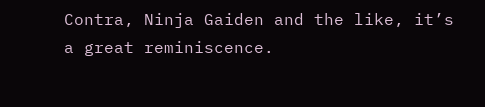Contra, Ninja Gaiden and the like, it’s a great reminiscence.